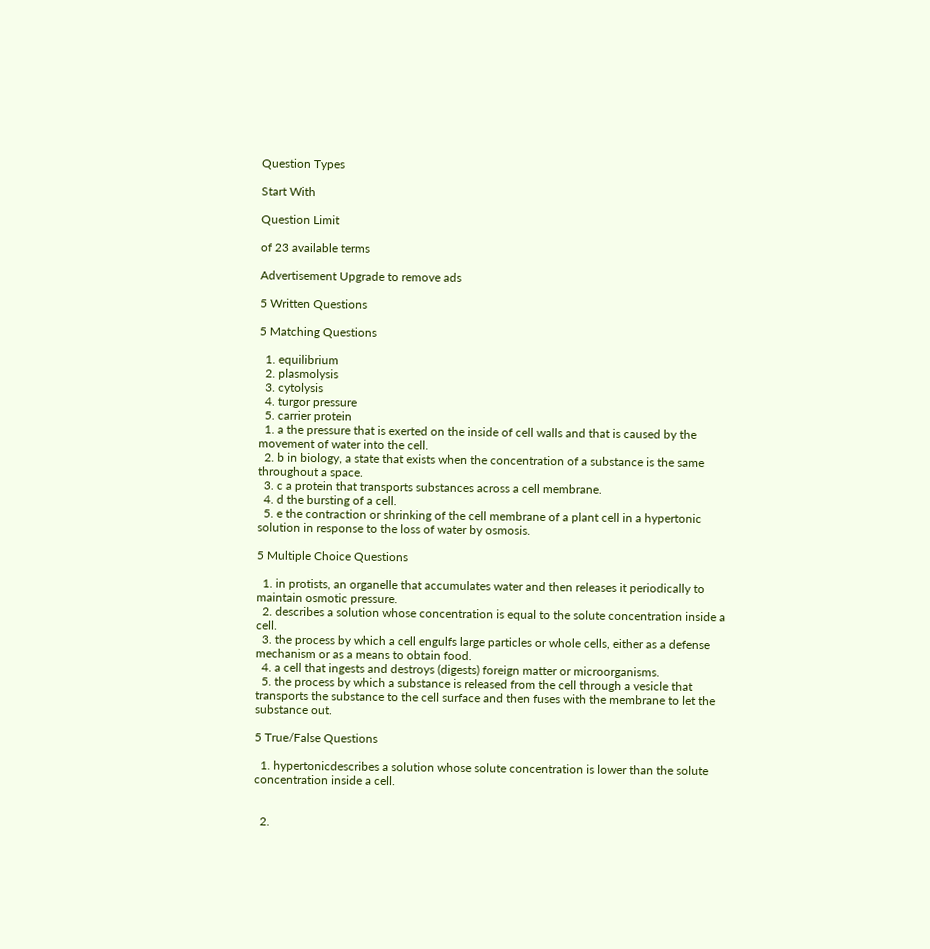Question Types

Start With

Question Limit

of 23 available terms

Advertisement Upgrade to remove ads

5 Written Questions

5 Matching Questions

  1. equilibrium
  2. plasmolysis
  3. cytolysis
  4. turgor pressure
  5. carrier protein
  1. a the pressure that is exerted on the inside of cell walls and that is caused by the movement of water into the cell.
  2. b in biology, a state that exists when the concentration of a substance is the same throughout a space.
  3. c a protein that transports substances across a cell membrane.
  4. d the bursting of a cell.
  5. e the contraction or shrinking of the cell membrane of a plant cell in a hypertonic solution in response to the loss of water by osmosis.

5 Multiple Choice Questions

  1. in protists, an organelle that accumulates water and then releases it periodically to maintain osmotic pressure.
  2. describes a solution whose concentration is equal to the solute concentration inside a cell.
  3. the process by which a cell engulfs large particles or whole cells, either as a defense mechanism or as a means to obtain food.
  4. a cell that ingests and destroys (digests) foreign matter or microorganisms.
  5. the process by which a substance is released from the cell through a vesicle that transports the substance to the cell surface and then fuses with the membrane to let the substance out.

5 True/False Questions

  1. hypertonicdescribes a solution whose solute concentration is lower than the solute concentration inside a cell.


  2.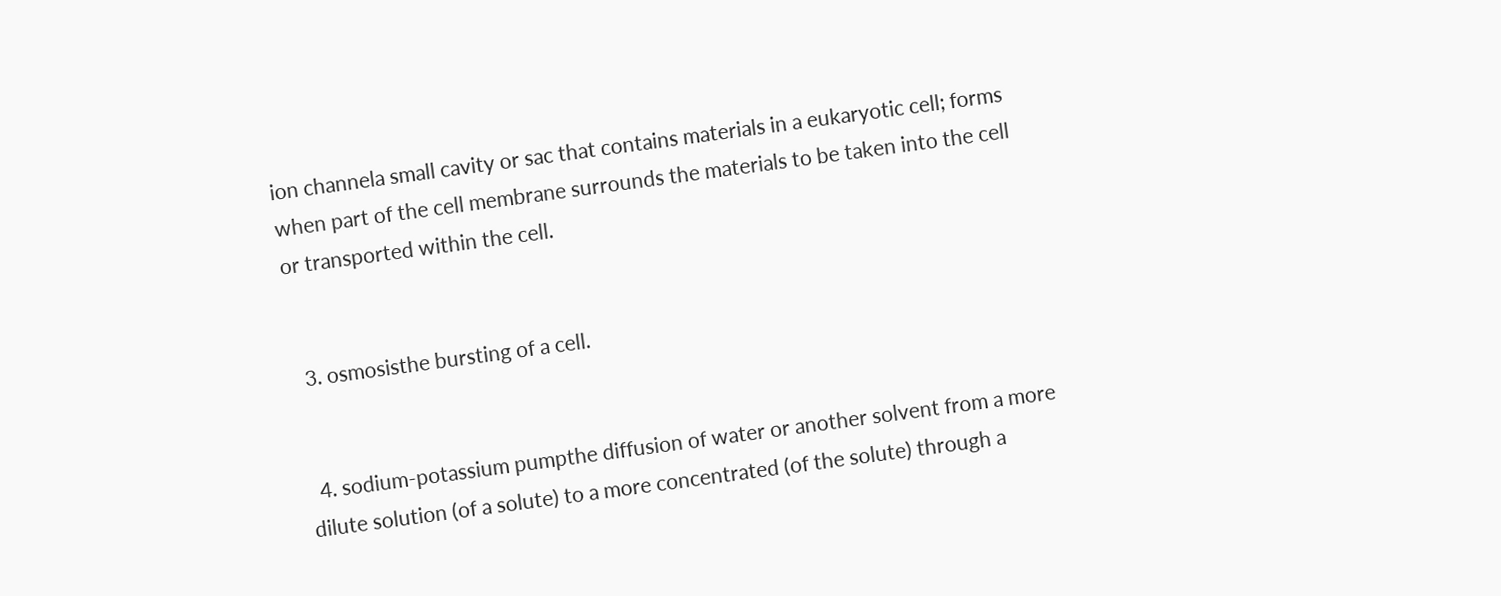ion channela small cavity or sac that contains materials in a eukaryotic cell; forms when part of the cell membrane surrounds the materials to be taken into the cell or transported within the cell.


  3. osmosisthe bursting of a cell.


  4. sodium-potassium pumpthe diffusion of water or another solvent from a more dilute solution (of a solute) to a more concentrated (of the solute) through a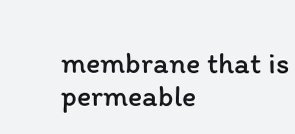membrane that is permeable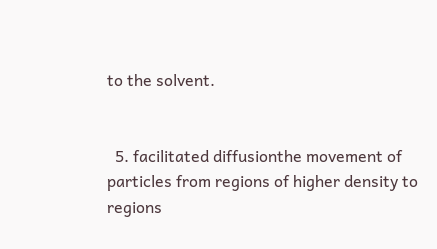to the solvent.


  5. facilitated diffusionthe movement of particles from regions of higher density to regions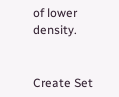of lower density.


Create Set